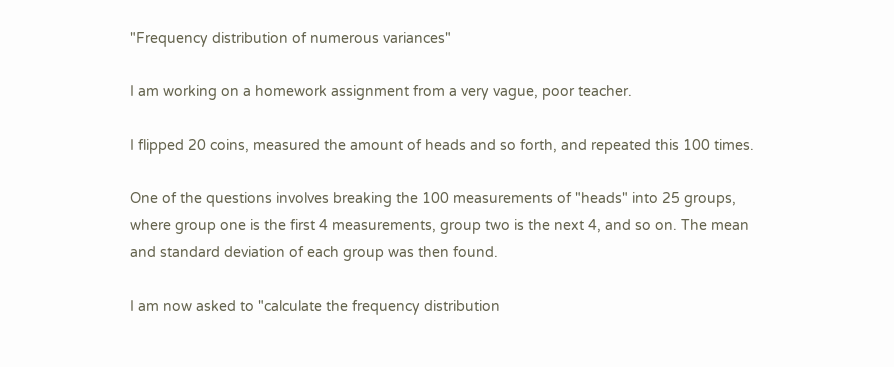"Frequency distribution of numerous variances"

I am working on a homework assignment from a very vague, poor teacher.

I flipped 20 coins, measured the amount of heads and so forth, and repeated this 100 times.

One of the questions involves breaking the 100 measurements of "heads" into 25 groups, where group one is the first 4 measurements, group two is the next 4, and so on. The mean and standard deviation of each group was then found.

I am now asked to "calculate the frequency distribution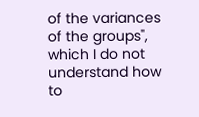of the variances of the groups", which I do not understand how to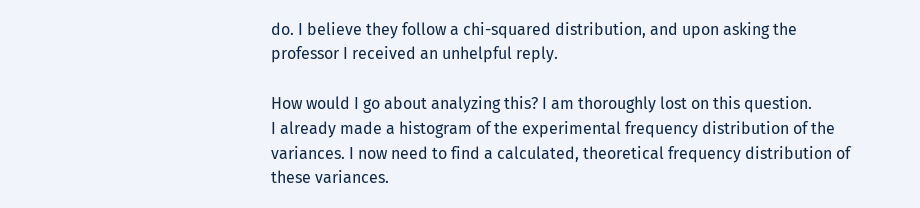do. I believe they follow a chi-squared distribution, and upon asking the professor I received an unhelpful reply.

How would I go about analyzing this? I am thoroughly lost on this question.
I already made a histogram of the experimental frequency distribution of the variances. I now need to find a calculated, theoretical frequency distribution of these variances.